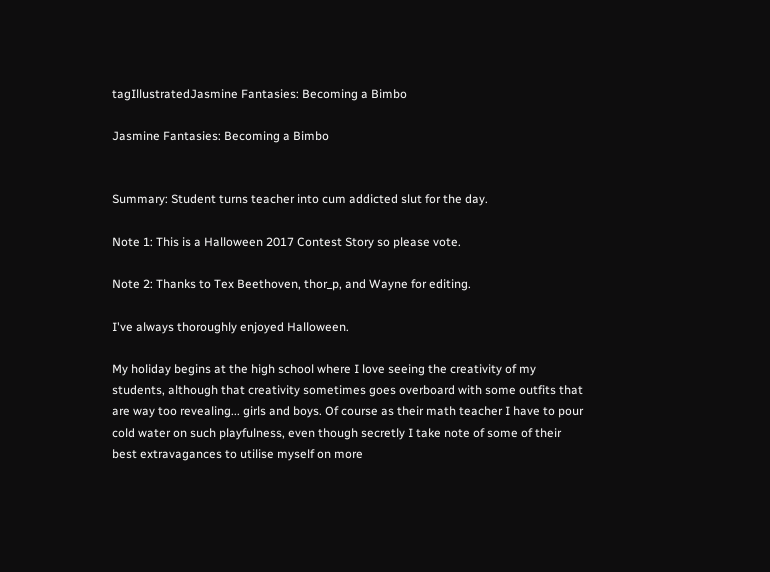tagIllustratedJasmine Fantasies: Becoming a Bimbo

Jasmine Fantasies: Becoming a Bimbo


Summary: Student turns teacher into cum addicted slut for the day.

Note 1: This is a Halloween 2017 Contest Story so please vote.

Note 2: Thanks to Tex Beethoven, thor_p, and Wayne for editing.

I've always thoroughly enjoyed Halloween.

My holiday begins at the high school where I love seeing the creativity of my students, although that creativity sometimes goes overboard with some outfits that are way too revealing... girls and boys. Of course as their math teacher I have to pour cold water on such playfulness, even though secretly I take note of some of their best extravagances to utilise myself on more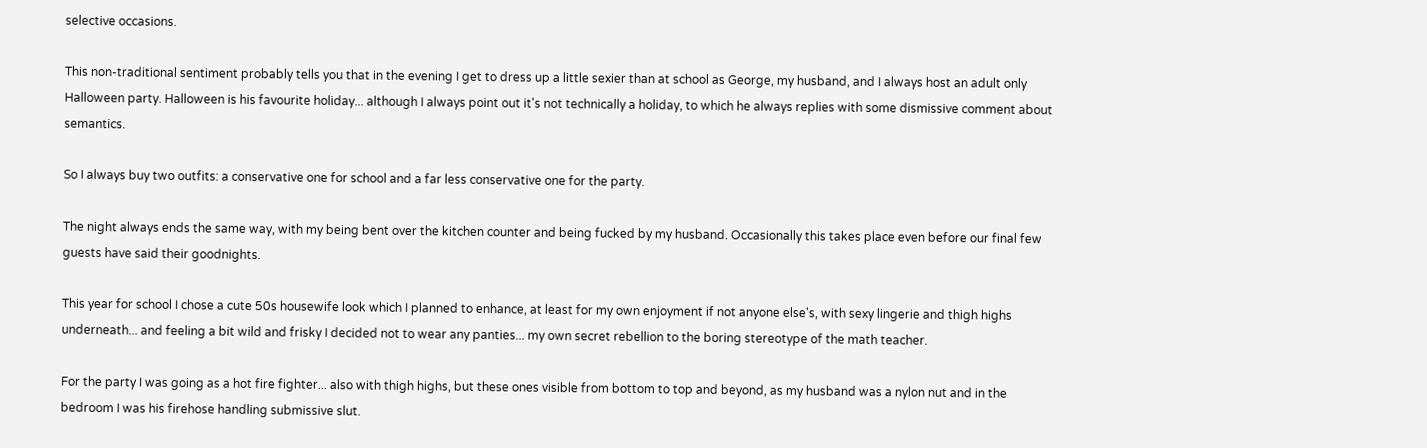selective occasions.

This non-traditional sentiment probably tells you that in the evening I get to dress up a little sexier than at school as George, my husband, and I always host an adult only Halloween party. Halloween is his favourite holiday... although I always point out it's not technically a holiday, to which he always replies with some dismissive comment about semantics.

So I always buy two outfits: a conservative one for school and a far less conservative one for the party.

The night always ends the same way, with my being bent over the kitchen counter and being fucked by my husband. Occasionally this takes place even before our final few guests have said their goodnights.

This year for school I chose a cute 50s housewife look which I planned to enhance, at least for my own enjoyment if not anyone else's, with sexy lingerie and thigh highs underneath... and feeling a bit wild and frisky I decided not to wear any panties... my own secret rebellion to the boring stereotype of the math teacher.

For the party I was going as a hot fire fighter... also with thigh highs, but these ones visible from bottom to top and beyond, as my husband was a nylon nut and in the bedroom I was his firehose handling submissive slut.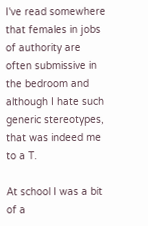I've read somewhere that females in jobs of authority are often submissive in the bedroom and although I hate such generic stereotypes, that was indeed me to a T.

At school I was a bit of a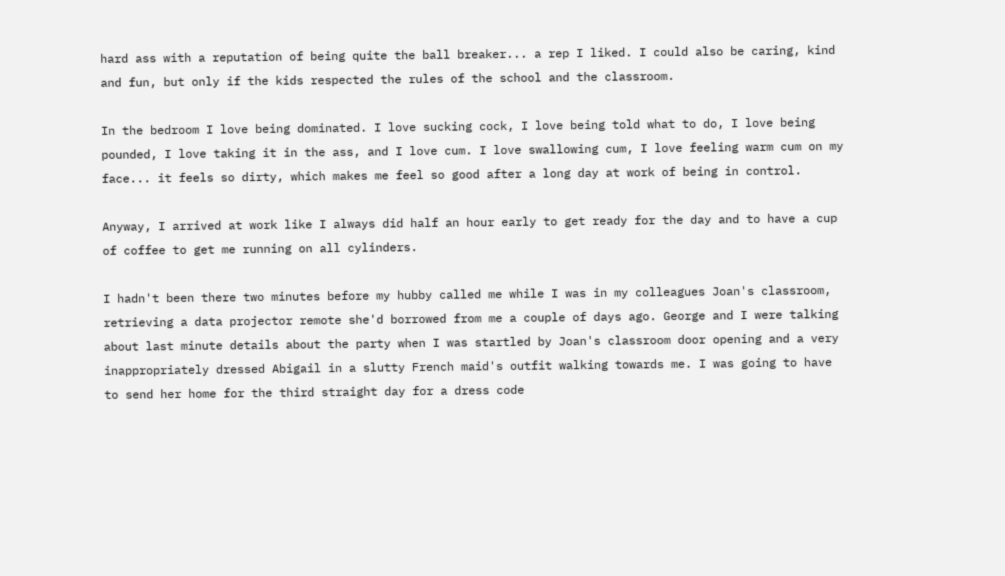hard ass with a reputation of being quite the ball breaker... a rep I liked. I could also be caring, kind and fun, but only if the kids respected the rules of the school and the classroom.

In the bedroom I love being dominated. I love sucking cock, I love being told what to do, I love being pounded, I love taking it in the ass, and I love cum. I love swallowing cum, I love feeling warm cum on my face... it feels so dirty, which makes me feel so good after a long day at work of being in control.

Anyway, I arrived at work like I always did half an hour early to get ready for the day and to have a cup of coffee to get me running on all cylinders.

I hadn't been there two minutes before my hubby called me while I was in my colleagues Joan's classroom, retrieving a data projector remote she'd borrowed from me a couple of days ago. George and I were talking about last minute details about the party when I was startled by Joan's classroom door opening and a very inappropriately dressed Abigail in a slutty French maid's outfit walking towards me. I was going to have to send her home for the third straight day for a dress code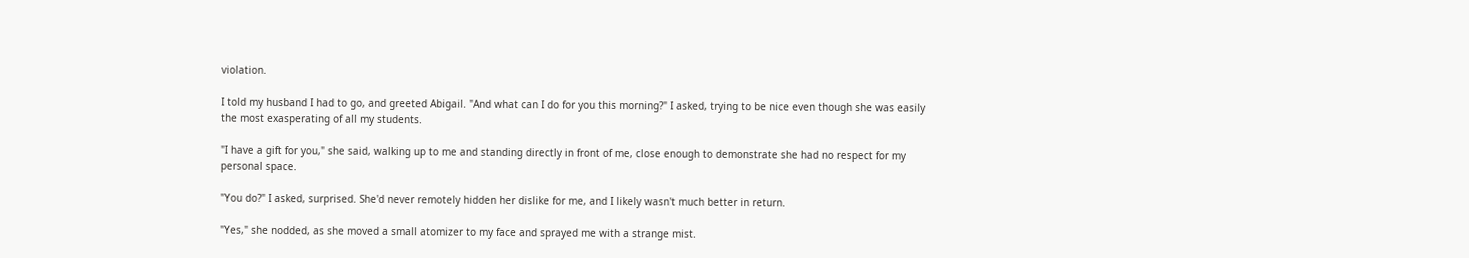violation.

I told my husband I had to go, and greeted Abigail. "And what can I do for you this morning?" I asked, trying to be nice even though she was easily the most exasperating of all my students.

"I have a gift for you," she said, walking up to me and standing directly in front of me, close enough to demonstrate she had no respect for my personal space.

"You do?" I asked, surprised. She'd never remotely hidden her dislike for me, and I likely wasn't much better in return.

"Yes," she nodded, as she moved a small atomizer to my face and sprayed me with a strange mist.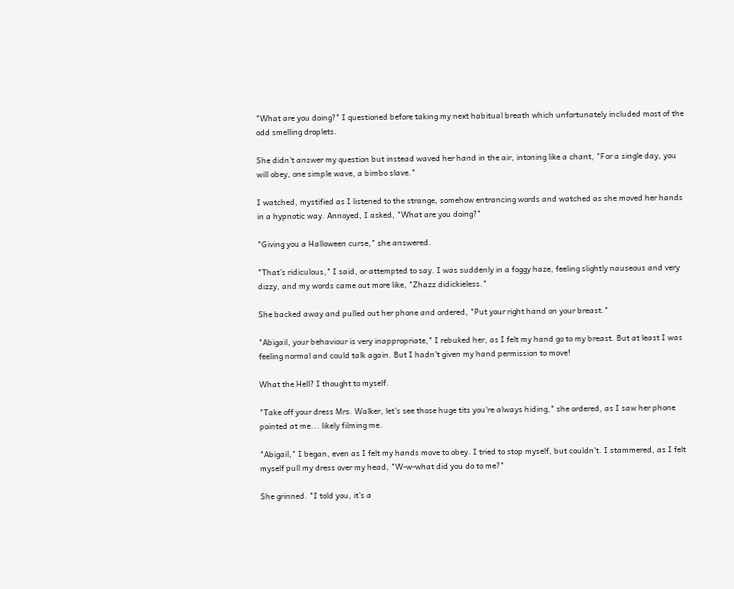"What are you doing?" I questioned before taking my next habitual breath which unfortunately included most of the odd smelling droplets.

She didn't answer my question but instead waved her hand in the air, intoning like a chant, "For a single day, you will obey, one simple wave, a bimbo slave."

I watched, mystified as I listened to the strange, somehow entrancing words and watched as she moved her hands in a hypnotic way. Annoyed, I asked, "What are you doing?"

"Giving you a Halloween curse," she answered.

"That's ridiculous," I said, or attempted to say. I was suddenly in a foggy haze, feeling slightly nauseous and very dizzy, and my words came out more like, "Zhazz didickieless."

She backed away and pulled out her phone and ordered, "Put your right hand on your breast."

"Abigail, your behaviour is very inappropriate," I rebuked her, as I felt my hand go to my breast. But at least I was feeling normal and could talk again. But I hadn't given my hand permission to move!

What the Hell? I thought to myself.

"Take off your dress Mrs. Walker, let's see those huge tits you're always hiding," she ordered, as I saw her phone pointed at me... likely filming me.

"Abigail," I began, even as I felt my hands move to obey. I tried to stop myself, but couldn't. I stammered, as I felt myself pull my dress over my head, "W-w-what did you do to me?"

She grinned. "I told you, it's a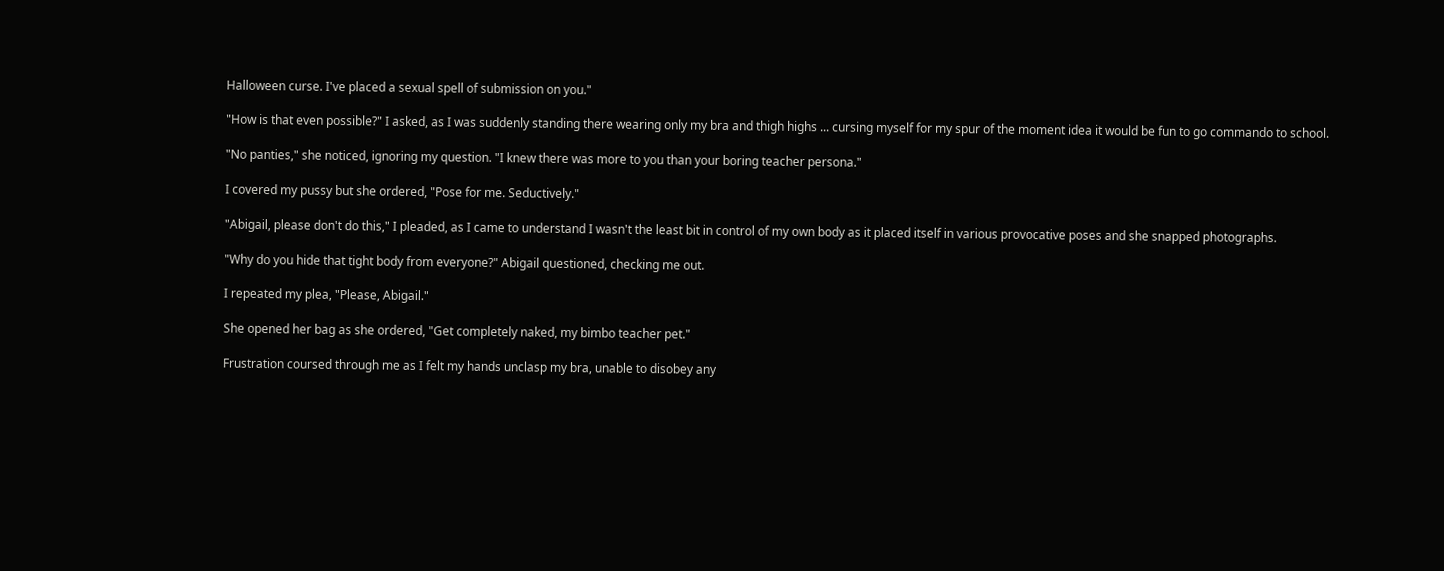Halloween curse. I've placed a sexual spell of submission on you."

"How is that even possible?" I asked, as I was suddenly standing there wearing only my bra and thigh highs ... cursing myself for my spur of the moment idea it would be fun to go commando to school.

"No panties," she noticed, ignoring my question. "I knew there was more to you than your boring teacher persona."

I covered my pussy but she ordered, "Pose for me. Seductively."

"Abigail, please don't do this," I pleaded, as I came to understand I wasn't the least bit in control of my own body as it placed itself in various provocative poses and she snapped photographs.

"Why do you hide that tight body from everyone?" Abigail questioned, checking me out.

I repeated my plea, "Please, Abigail."

She opened her bag as she ordered, "Get completely naked, my bimbo teacher pet."

Frustration coursed through me as I felt my hands unclasp my bra, unable to disobey any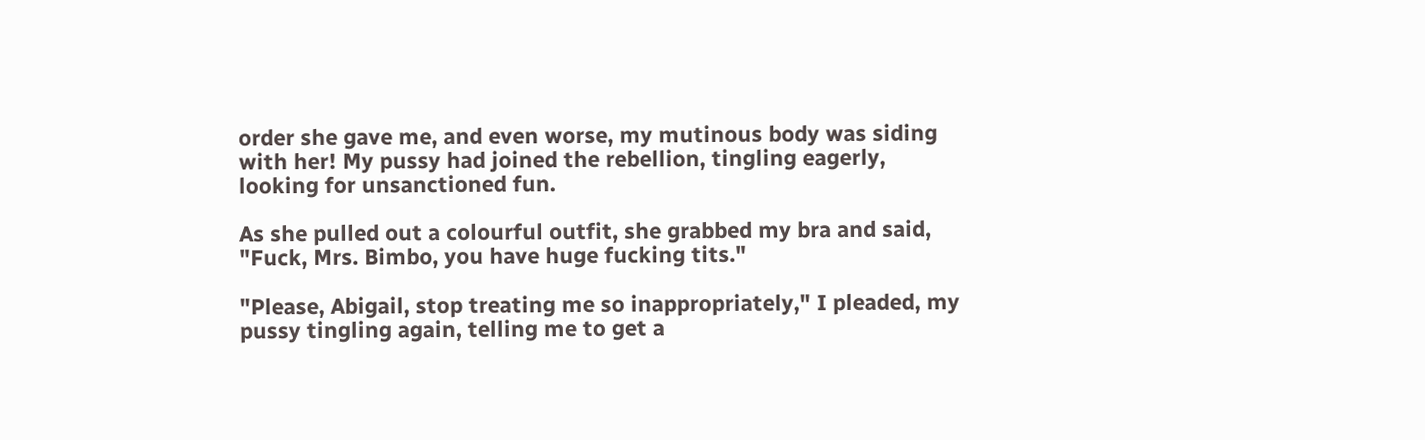order she gave me, and even worse, my mutinous body was siding with her! My pussy had joined the rebellion, tingling eagerly, looking for unsanctioned fun.

As she pulled out a colourful outfit, she grabbed my bra and said, "Fuck, Mrs. Bimbo, you have huge fucking tits."

"Please, Abigail, stop treating me so inappropriately," I pleaded, my pussy tingling again, telling me to get a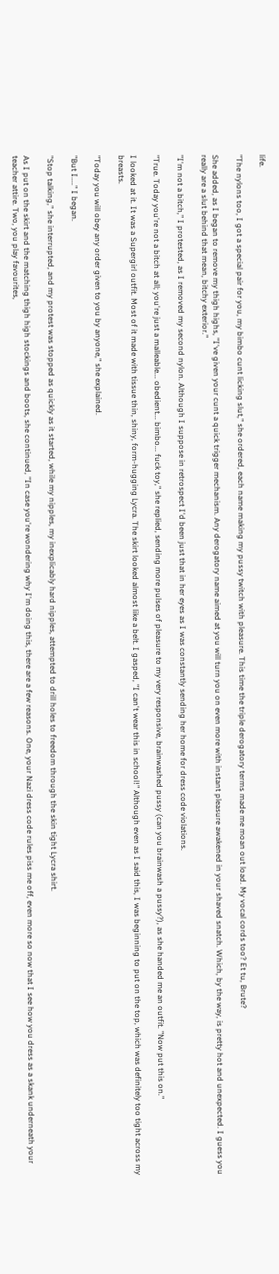life.

"The nylons too, I got a special pair for you, my bimbo cunt licking slut," she ordered, each name making my pussy twitch with pleasure. This time the triple derogatory terms made me moan out load. My vocal cords too? Et tu, Brute?

She added, as I began to remove my thigh highs, "I've given your cunt a quick trigger mechanism. Any derogatory name aimed at you will turn you on even more with instant pleasure awakened in your shaved snatch. Which, by the way, is pretty hot and unexpected. I guess you really are a slut behind that mean, bitchy exterior."

"I'm not a bitch," I protested, as I removed my second nylon. Although I suppose in retrospect I'd been just that in her eyes as I was constantly sending her home for dress code violations.

"True. Today you're not a bitch at all; you're just a malleable... obedient... bimbo... fuck toy," she replied, sending more pulses of pleasure to my very responsive, brainwashed pussy (can you brainwash a pussy?), as she handed me an outfit. "Now put this on."

I looked at it. It was a Supergirl outfit. Most of it made with tissue thin, shiny, form-hugging Lycra. The skirt looked almost like a belt. I gasped, "I can't wear this in school!" Although even as I said this, I was beginning to put on the top, which was definitely too tight across my breasts.

"Today you will obey any order given to you by anyone," she explained.

"But I...." I began.

"Stop talking," she interrupted, and my protest was stopped as quickly as it started, while my nipples, my inexplicably hard nipples, attempted to drill holes to freedom through the skin tight Lycra shirt.

As I put on the skirt and the matching thigh high stockings and boots, she continued, "In case you're wondering why I'm doing this, there are a few reasons. One, your Nazi dress code rules piss me off, even more so now that I see how you dress as a skank underneath your teacher attire. Two, you play favourites,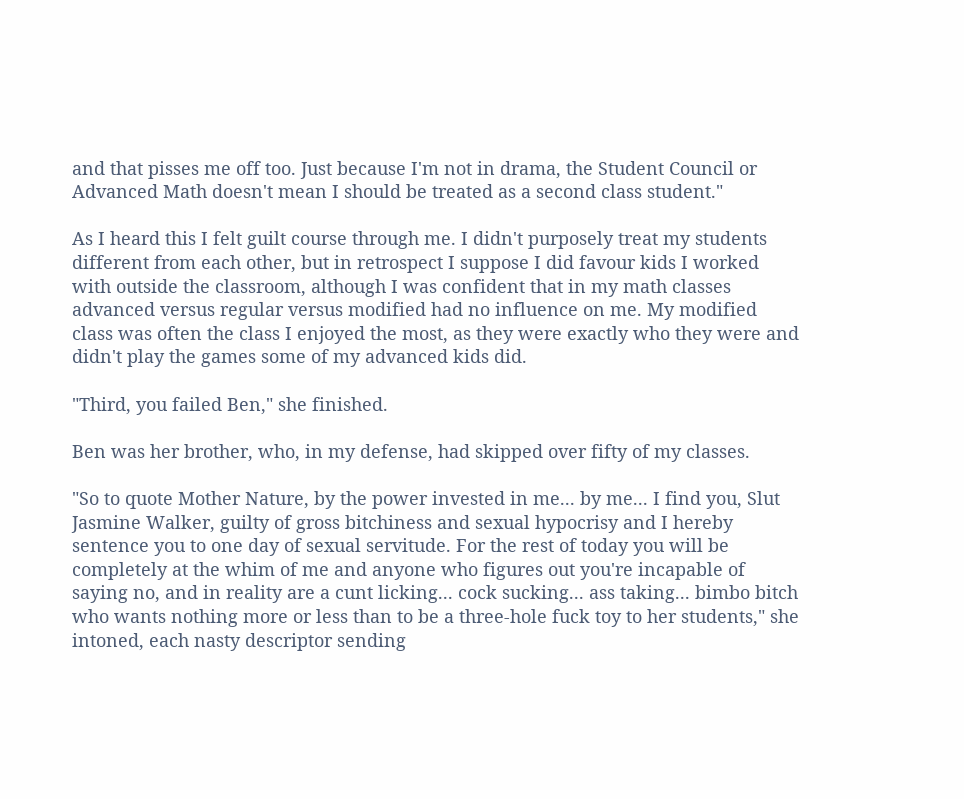and that pisses me off too. Just because I'm not in drama, the Student Council or Advanced Math doesn't mean I should be treated as a second class student."

As I heard this I felt guilt course through me. I didn't purposely treat my students different from each other, but in retrospect I suppose I did favour kids I worked with outside the classroom, although I was confident that in my math classes advanced versus regular versus modified had no influence on me. My modified class was often the class I enjoyed the most, as they were exactly who they were and didn't play the games some of my advanced kids did.

"Third, you failed Ben," she finished.

Ben was her brother, who, in my defense, had skipped over fifty of my classes.

"So to quote Mother Nature, by the power invested in me... by me... I find you, Slut Jasmine Walker, guilty of gross bitchiness and sexual hypocrisy and I hereby sentence you to one day of sexual servitude. For the rest of today you will be completely at the whim of me and anyone who figures out you're incapable of saying no, and in reality are a cunt licking... cock sucking... ass taking... bimbo bitch who wants nothing more or less than to be a three-hole fuck toy to her students," she intoned, each nasty descriptor sending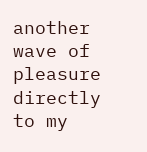another wave of pleasure directly to my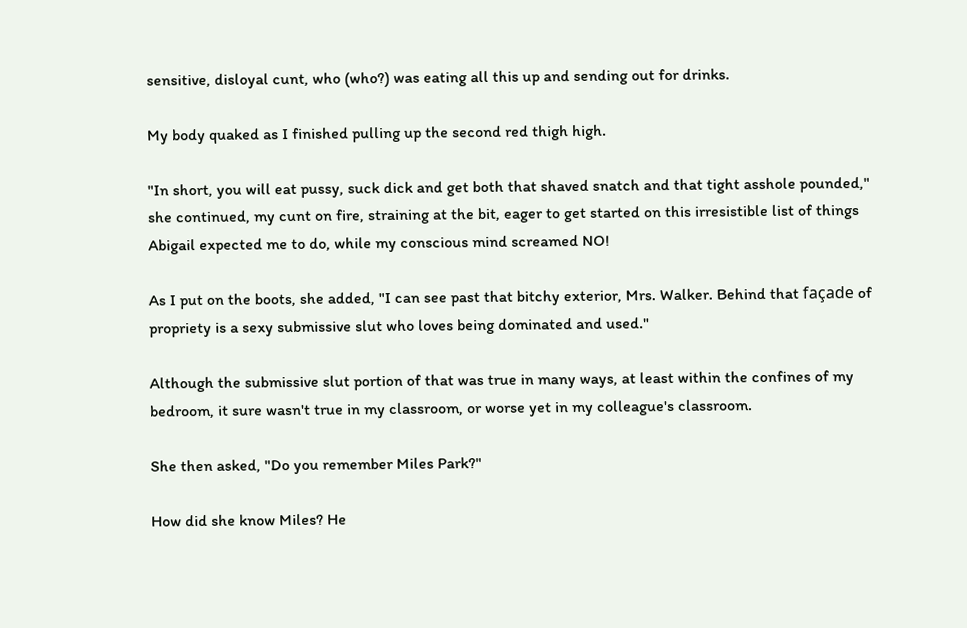sensitive, disloyal cunt, who (who?) was eating all this up and sending out for drinks.

My body quaked as I finished pulling up the second red thigh high.

"In short, you will eat pussy, suck dick and get both that shaved snatch and that tight asshole pounded," she continued, my cunt on fire, straining at the bit, eager to get started on this irresistible list of things Abigail expected me to do, while my conscious mind screamed NO!

As I put on the boots, she added, "I can see past that bitchy exterior, Mrs. Walker. Behind that façade of propriety is a sexy submissive slut who loves being dominated and used."

Although the submissive slut portion of that was true in many ways, at least within the confines of my bedroom, it sure wasn't true in my classroom, or worse yet in my colleague's classroom.

She then asked, "Do you remember Miles Park?"

How did she know Miles? He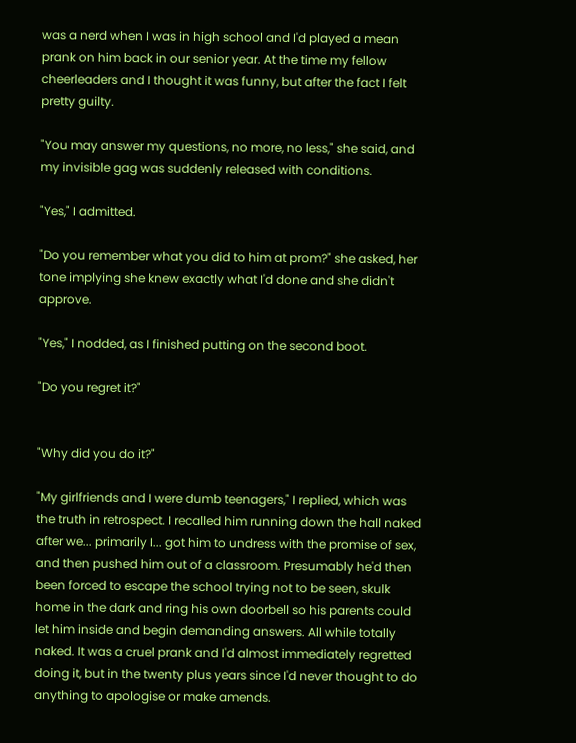was a nerd when I was in high school and I'd played a mean prank on him back in our senior year. At the time my fellow cheerleaders and I thought it was funny, but after the fact I felt pretty guilty.

"You may answer my questions, no more, no less," she said, and my invisible gag was suddenly released with conditions.

"Yes," I admitted.

"Do you remember what you did to him at prom?" she asked, her tone implying she knew exactly what I'd done and she didn't approve.

"Yes," I nodded, as I finished putting on the second boot.

"Do you regret it?"


"Why did you do it?"

"My girlfriends and I were dumb teenagers," I replied, which was the truth in retrospect. I recalled him running down the hall naked after we... primarily I... got him to undress with the promise of sex, and then pushed him out of a classroom. Presumably he'd then been forced to escape the school trying not to be seen, skulk home in the dark and ring his own doorbell so his parents could let him inside and begin demanding answers. All while totally naked. It was a cruel prank and I'd almost immediately regretted doing it, but in the twenty plus years since I'd never thought to do anything to apologise or make amends.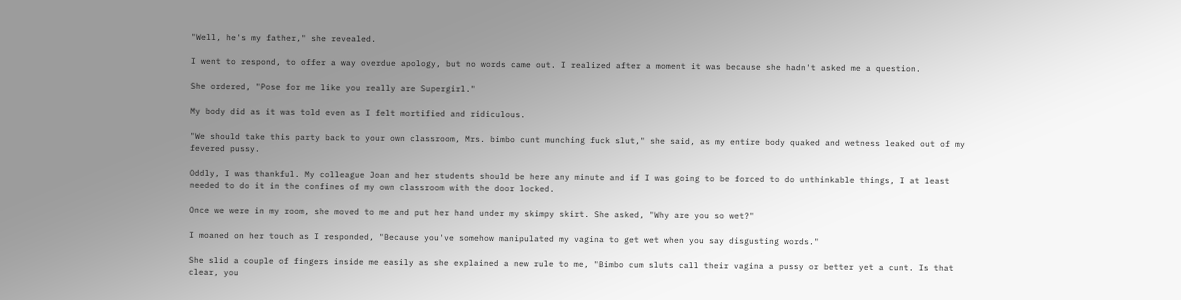"Well, he's my father," she revealed.

I went to respond, to offer a way overdue apology, but no words came out. I realized after a moment it was because she hadn't asked me a question.

She ordered, "Pose for me like you really are Supergirl."

My body did as it was told even as I felt mortified and ridiculous.

"We should take this party back to your own classroom, Mrs. bimbo cunt munching fuck slut," she said, as my entire body quaked and wetness leaked out of my fevered pussy.

Oddly, I was thankful. My colleague Joan and her students should be here any minute and if I was going to be forced to do unthinkable things, I at least needed to do it in the confines of my own classroom with the door locked.

Once we were in my room, she moved to me and put her hand under my skimpy skirt. She asked, "Why are you so wet?"

I moaned on her touch as I responded, "Because you've somehow manipulated my vagina to get wet when you say disgusting words."

She slid a couple of fingers inside me easily as she explained a new rule to me, "Bimbo cum sluts call their vagina a pussy or better yet a cunt. Is that clear, you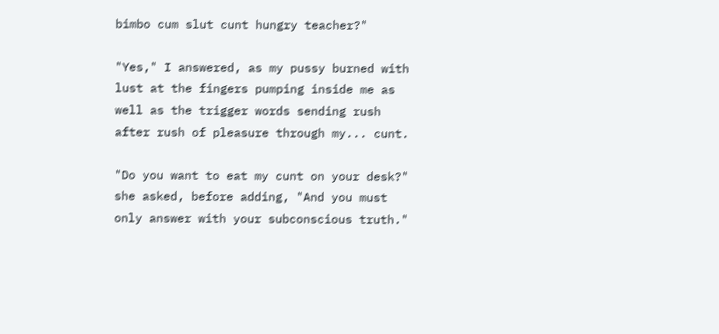bimbo cum slut cunt hungry teacher?"

"Yes," I answered, as my pussy burned with lust at the fingers pumping inside me as well as the trigger words sending rush after rush of pleasure through my... cunt.

"Do you want to eat my cunt on your desk?" she asked, before adding, "And you must only answer with your subconscious truth."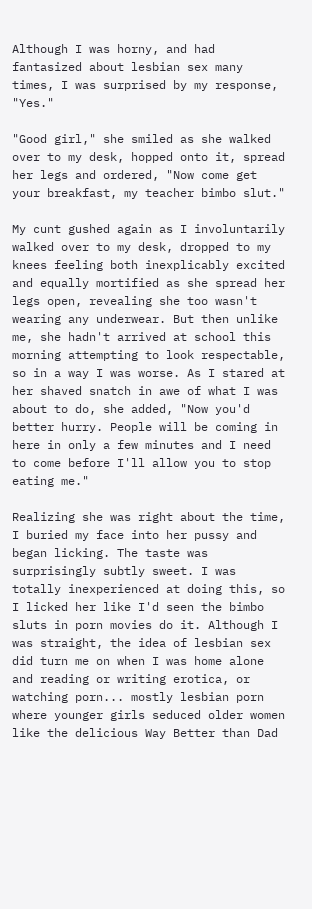Although I was horny, and had fantasized about lesbian sex many times, I was surprised by my response, "Yes."

"Good girl," she smiled as she walked over to my desk, hopped onto it, spread her legs and ordered, "Now come get your breakfast, my teacher bimbo slut."

My cunt gushed again as I involuntarily walked over to my desk, dropped to my knees feeling both inexplicably excited and equally mortified as she spread her legs open, revealing she too wasn't wearing any underwear. But then unlike me, she hadn't arrived at school this morning attempting to look respectable, so in a way I was worse. As I stared at her shaved snatch in awe of what I was about to do, she added, "Now you'd better hurry. People will be coming in here in only a few minutes and I need to come before I'll allow you to stop eating me."

Realizing she was right about the time, I buried my face into her pussy and began licking. The taste was surprisingly subtly sweet. I was totally inexperienced at doing this, so I licked her like I'd seen the bimbo sluts in porn movies do it. Although I was straight, the idea of lesbian sex did turn me on when I was home alone and reading or writing erotica, or watching porn... mostly lesbian porn where younger girls seduced older women like the delicious Way Better than Dad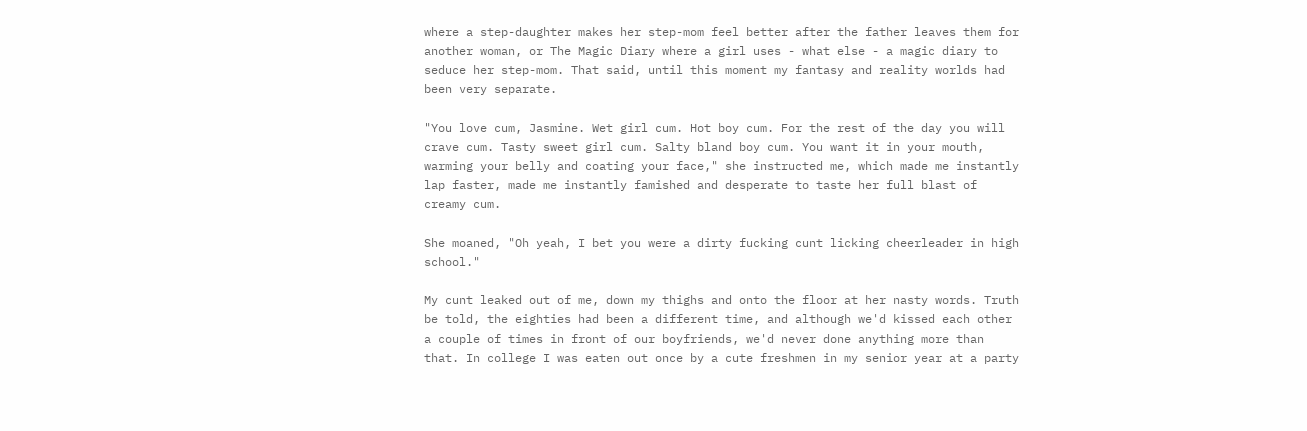where a step-daughter makes her step-mom feel better after the father leaves them for another woman, or The Magic Diary where a girl uses - what else - a magic diary to seduce her step-mom. That said, until this moment my fantasy and reality worlds had been very separate.

"You love cum, Jasmine. Wet girl cum. Hot boy cum. For the rest of the day you will crave cum. Tasty sweet girl cum. Salty bland boy cum. You want it in your mouth, warming your belly and coating your face," she instructed me, which made me instantly lap faster, made me instantly famished and desperate to taste her full blast of creamy cum.

She moaned, "Oh yeah, I bet you were a dirty fucking cunt licking cheerleader in high school."

My cunt leaked out of me, down my thighs and onto the floor at her nasty words. Truth be told, the eighties had been a different time, and although we'd kissed each other a couple of times in front of our boyfriends, we'd never done anything more than that. In college I was eaten out once by a cute freshmen in my senior year at a party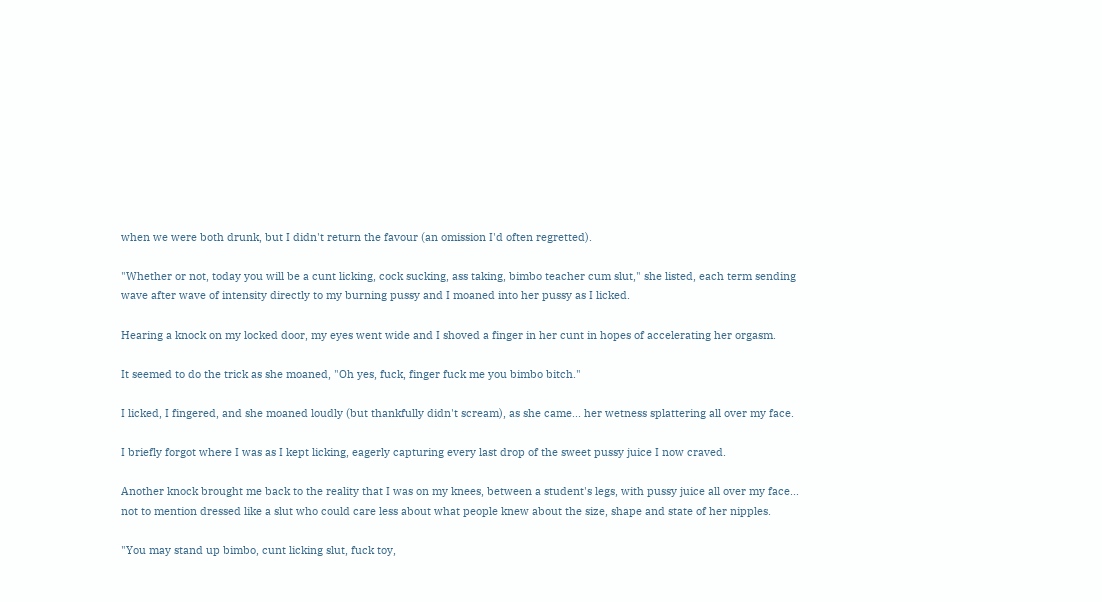when we were both drunk, but I didn't return the favour (an omission I'd often regretted).

"Whether or not, today you will be a cunt licking, cock sucking, ass taking, bimbo teacher cum slut," she listed, each term sending wave after wave of intensity directly to my burning pussy and I moaned into her pussy as I licked.

Hearing a knock on my locked door, my eyes went wide and I shoved a finger in her cunt in hopes of accelerating her orgasm.

It seemed to do the trick as she moaned, "Oh yes, fuck, finger fuck me you bimbo bitch."

I licked, I fingered, and she moaned loudly (but thankfully didn't scream), as she came... her wetness splattering all over my face.

I briefly forgot where I was as I kept licking, eagerly capturing every last drop of the sweet pussy juice I now craved.

Another knock brought me back to the reality that I was on my knees, between a student's legs, with pussy juice all over my face... not to mention dressed like a slut who could care less about what people knew about the size, shape and state of her nipples.

"You may stand up bimbo, cunt licking slut, fuck toy,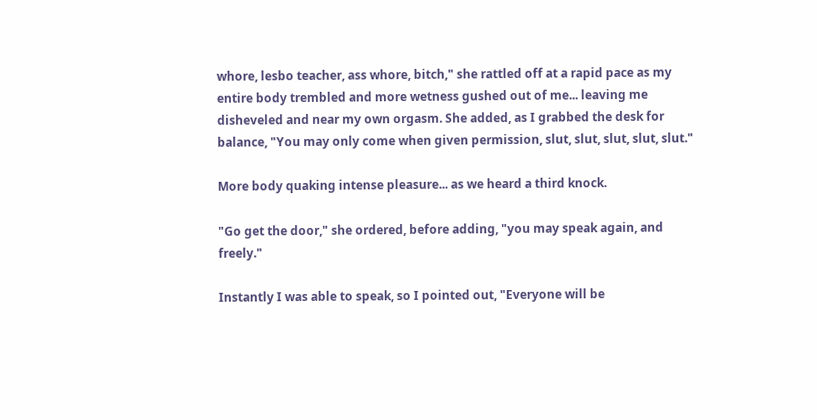whore, lesbo teacher, ass whore, bitch," she rattled off at a rapid pace as my entire body trembled and more wetness gushed out of me... leaving me disheveled and near my own orgasm. She added, as I grabbed the desk for balance, "You may only come when given permission, slut, slut, slut, slut, slut."

More body quaking intense pleasure... as we heard a third knock.

"Go get the door," she ordered, before adding, "you may speak again, and freely."

Instantly I was able to speak, so I pointed out, "Everyone will be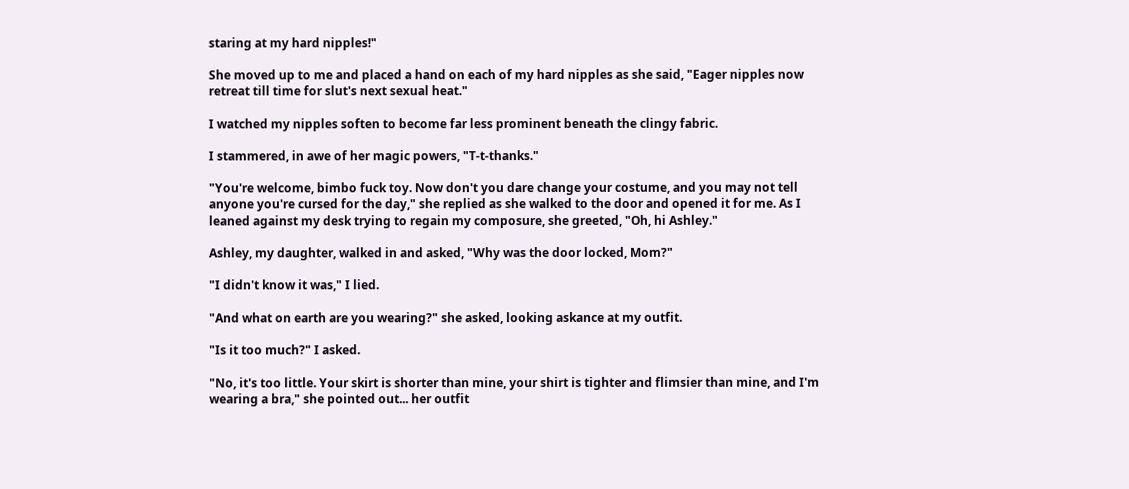staring at my hard nipples!"

She moved up to me and placed a hand on each of my hard nipples as she said, "Eager nipples now retreat till time for slut's next sexual heat."

I watched my nipples soften to become far less prominent beneath the clingy fabric.

I stammered, in awe of her magic powers, "T-t-thanks."

"You're welcome, bimbo fuck toy. Now don't you dare change your costume, and you may not tell anyone you're cursed for the day," she replied as she walked to the door and opened it for me. As I leaned against my desk trying to regain my composure, she greeted, "Oh, hi Ashley."

Ashley, my daughter, walked in and asked, "Why was the door locked, Mom?"

"I didn't know it was," I lied.

"And what on earth are you wearing?" she asked, looking askance at my outfit.

"Is it too much?" I asked.

"No, it's too little. Your skirt is shorter than mine, your shirt is tighter and flimsier than mine, and I'm wearing a bra," she pointed out... her outfit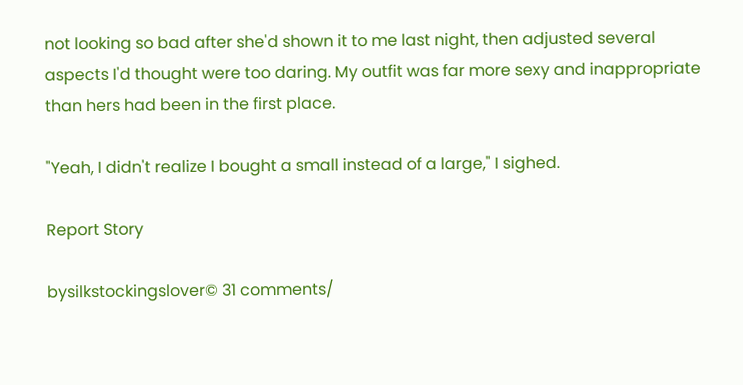not looking so bad after she'd shown it to me last night, then adjusted several aspects I'd thought were too daring. My outfit was far more sexy and inappropriate than hers had been in the first place.

"Yeah, I didn't realize I bought a small instead of a large," I sighed.

Report Story

bysilkstockingslover© 31 comments/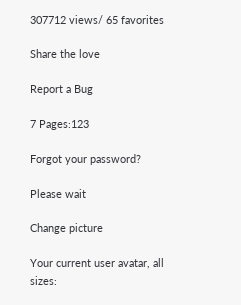307712 views/ 65 favorites

Share the love

Report a Bug

7 Pages:123

Forgot your password?

Please wait

Change picture

Your current user avatar, all sizes: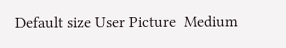Default size User Picture  Medium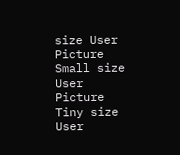size User Picture  Small size User Picture  Tiny size User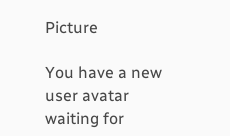Picture

You have a new user avatar waiting for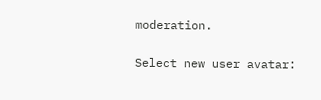moderation.

Select new user avatar: